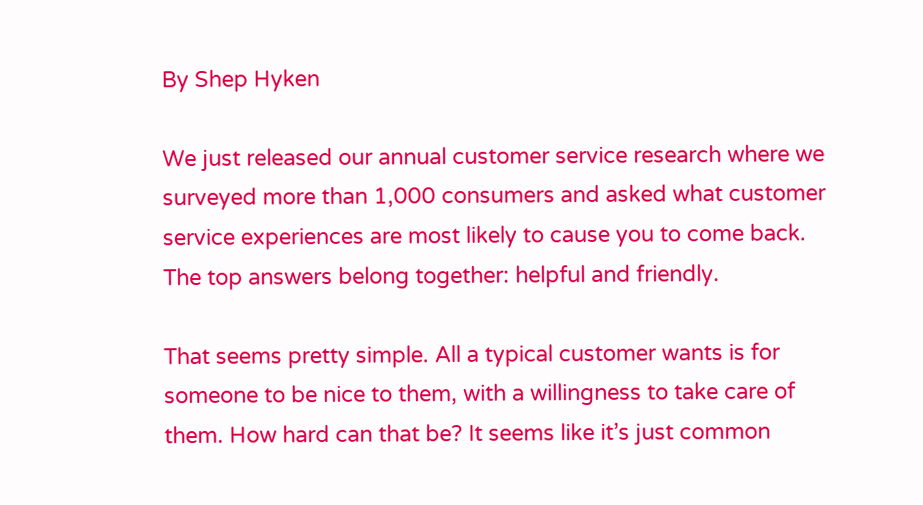By Shep Hyken

We just released our annual customer service research where we surveyed more than 1,000 consumers and asked what customer service experiences are most likely to cause you to come back. The top answers belong together: helpful and friendly.

That seems pretty simple. All a typical customer wants is for someone to be nice to them, with a willingness to take care of them. How hard can that be? It seems like it’s just common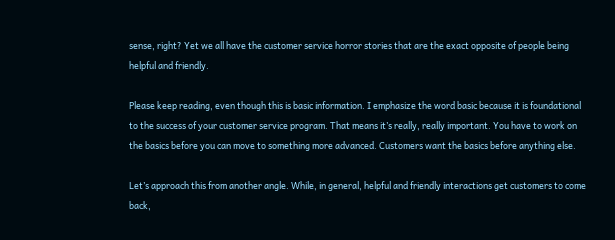sense, right? Yet we all have the customer service horror stories that are the exact opposite of people being helpful and friendly.

Please keep reading, even though this is basic information. I emphasize the word basic because it is foundational to the success of your customer service program. That means it’s really, really important. You have to work on the basics before you can move to something more advanced. Customers want the basics before anything else.

Let’s approach this from another angle. While, in general, helpful and friendly interactions get customers to come back,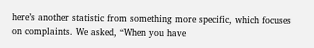here’s another statistic from something more specific, which focuses on complaints. We asked, “When you have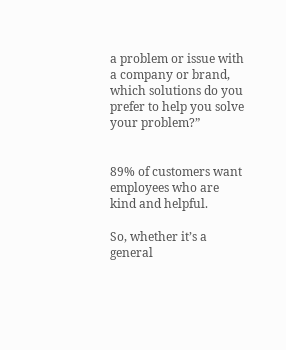a problem or issue with a company or brand, which solutions do you prefer to help you solve your problem?”


89% of customers want employees who are kind and helpful.

So, whether it’s a general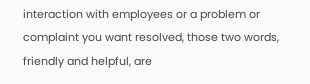interaction with employees or a problem or complaint you want resolved, those two words, friendly and helpful, are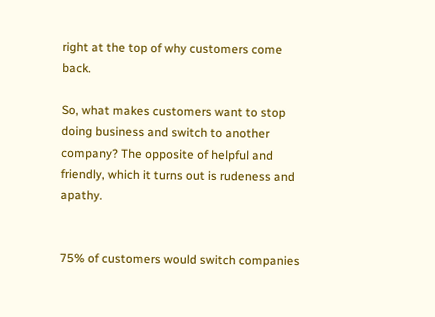right at the top of why customers come back.

So, what makes customers want to stop doing business and switch to another company? The opposite of helpful and friendly, which it turns out is rudeness and apathy.


75% of customers would switch companies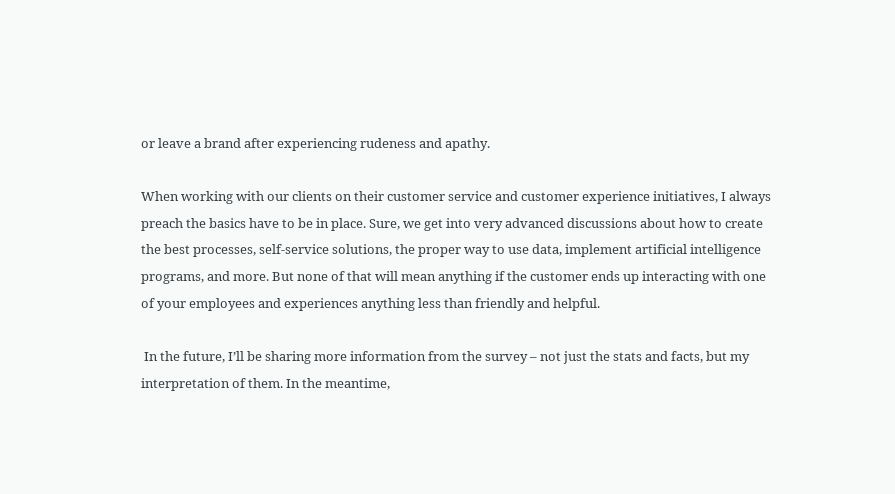or leave a brand after experiencing rudeness and apathy.

When working with our clients on their customer service and customer experience initiatives, I always preach the basics have to be in place. Sure, we get into very advanced discussions about how to create the best processes, self-service solutions, the proper way to use data, implement artificial intelligence programs, and more. But none of that will mean anything if the customer ends up interacting with one of your employees and experiences anything less than friendly and helpful.

 In the future, I’ll be sharing more information from the survey – not just the stats and facts, but my interpretation of them. In the meantime,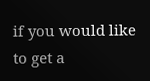if you would like to get a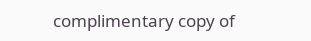complimentary copy of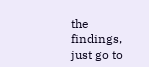the findings, just go to